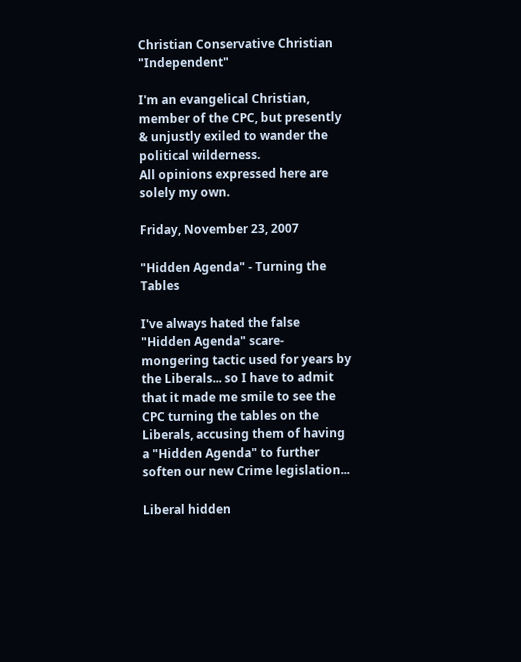Christian Conservative Christian "Independent"

I'm an evangelical Christian, member of the CPC, but presently & unjustly exiled to wander the political wilderness.
All opinions expressed here are solely my own.

Friday, November 23, 2007

"Hidden Agenda" - Turning the Tables

I've always hated the false "Hidden Agenda" scare-mongering tactic used for years by the Liberals... so I have to admit that it made me smile to see the CPC turning the tables on the Liberals, accusing them of having a "Hidden Agenda" to further soften our new Crime legislation...

Liberal hidden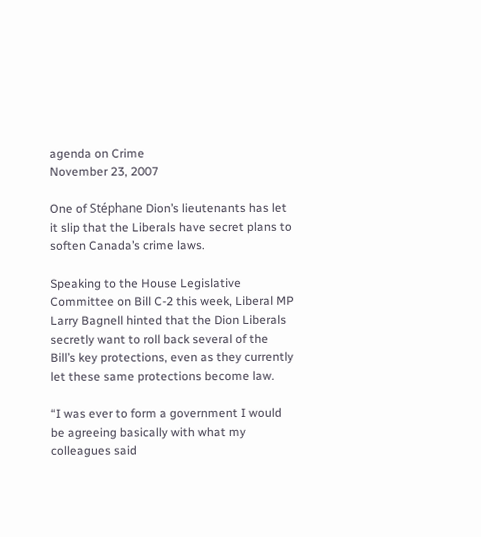agenda on Crime
November 23, 2007

One of Stéphane Dion’s lieutenants has let it slip that the Liberals have secret plans to soften Canada’s crime laws.

Speaking to the House Legislative Committee on Bill C-2 this week, Liberal MP Larry Bagnell hinted that the Dion Liberals secretly want to roll back several of the Bill’s key protections, even as they currently let these same protections become law.

“I was ever to form a government I would be agreeing basically with what my colleagues said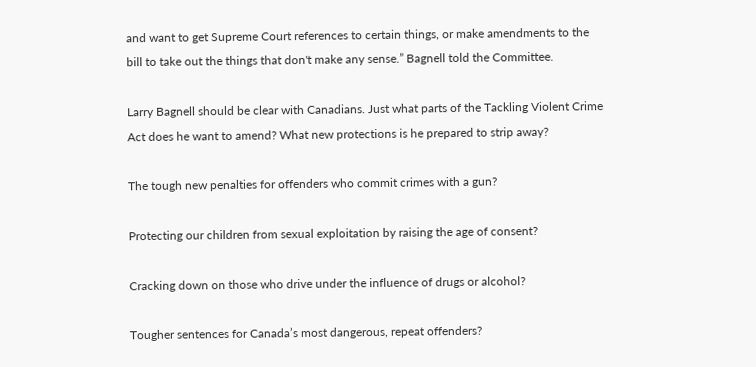and want to get Supreme Court references to certain things, or make amendments to the bill to take out the things that don't make any sense.” Bagnell told the Committee.

Larry Bagnell should be clear with Canadians. Just what parts of the Tackling Violent Crime Act does he want to amend? What new protections is he prepared to strip away?

The tough new penalties for offenders who commit crimes with a gun?

Protecting our children from sexual exploitation by raising the age of consent?

Cracking down on those who drive under the influence of drugs or alcohol?

Tougher sentences for Canada’s most dangerous, repeat offenders?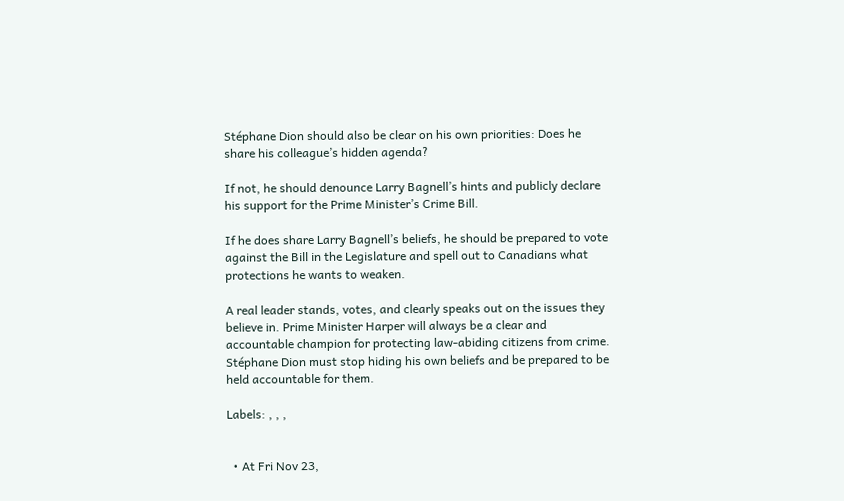Stéphane Dion should also be clear on his own priorities: Does he share his colleague’s hidden agenda?

If not, he should denounce Larry Bagnell’s hints and publicly declare his support for the Prime Minister’s Crime Bill.

If he does share Larry Bagnell’s beliefs, he should be prepared to vote against the Bill in the Legislature and spell out to Canadians what protections he wants to weaken.

A real leader stands, votes, and clearly speaks out on the issues they believe in. Prime Minister Harper will always be a clear and accountable champion for protecting law-abiding citizens from crime. Stéphane Dion must stop hiding his own beliefs and be prepared to be held accountable for them.

Labels: , , ,


  • At Fri Nov 23,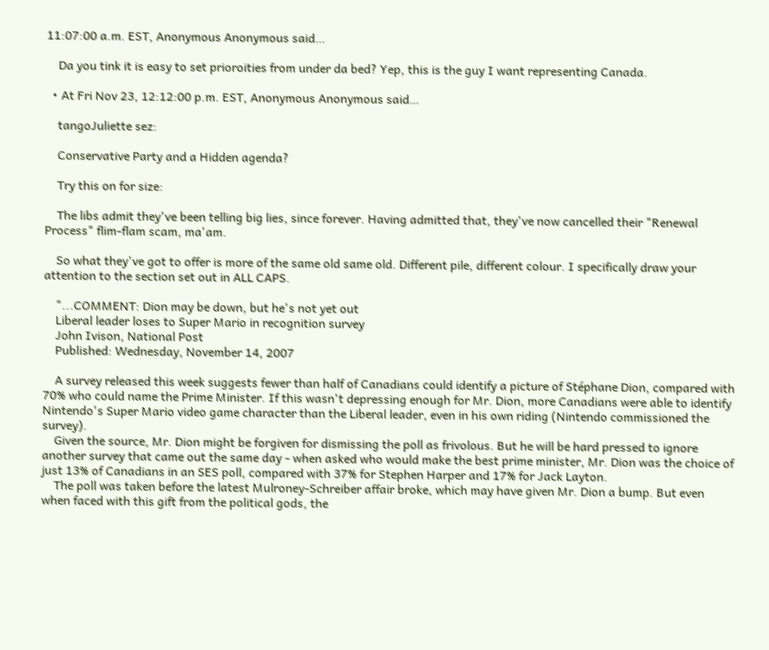11:07:00 a.m. EST, Anonymous Anonymous said…

    Da you tink it is easy to set prioroities from under da bed? Yep, this is the guy I want representing Canada.

  • At Fri Nov 23, 12:12:00 p.m. EST, Anonymous Anonymous said…

    tangoJuliette sez:

    Conservative Party and a Hidden agenda?

    Try this on for size:

    The libs admit they've been telling big lies, since forever. Having admitted that, they've now cancelled their "Renewal Process" flim-flam scam, ma'am.

    So what they've got to offer is more of the same old same old. Different pile, different colour. I specifically draw your attention to the section set out in ALL CAPS.

    "...COMMENT: Dion may be down, but he's not yet out
    Liberal leader loses to Super Mario in recognition survey
    John Ivison, National Post
    Published: Wednesday, November 14, 2007

    A survey released this week suggests fewer than half of Canadians could identify a picture of Stéphane Dion, compared with 70% who could name the Prime Minister. If this wasn't depressing enough for Mr. Dion, more Canadians were able to identify Nintendo's Super Mario video game character than the Liberal leader, even in his own riding (Nintendo commissioned the survey).
    Given the source, Mr. Dion might be forgiven for dismissing the poll as frivolous. But he will be hard pressed to ignore another survey that came out the same day - when asked who would make the best prime minister, Mr. Dion was the choice of just 13% of Canadians in an SES poll, compared with 37% for Stephen Harper and 17% for Jack Layton.
    The poll was taken before the latest Mulroney-Schreiber affair broke, which may have given Mr. Dion a bump. But even when faced with this gift from the political gods, the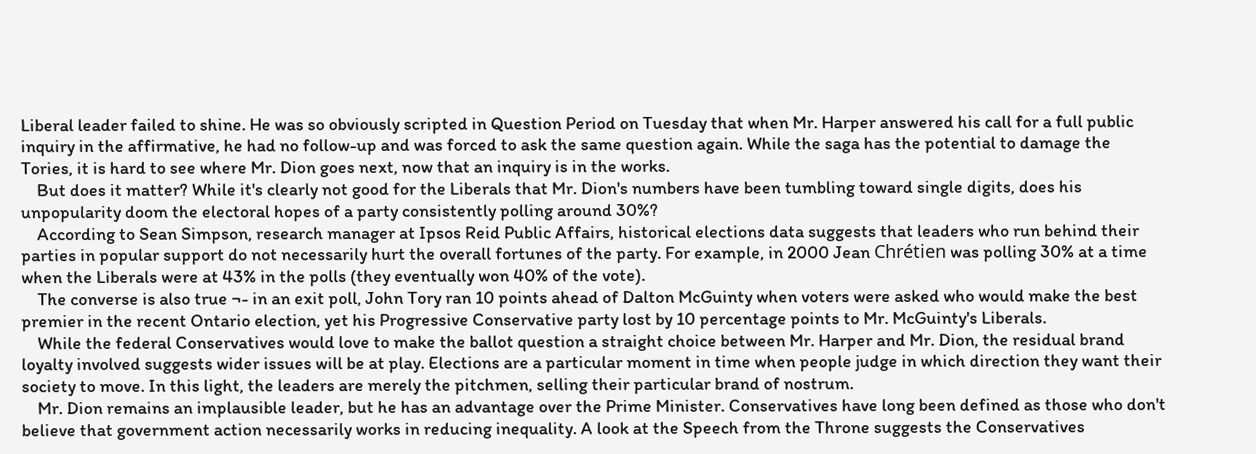Liberal leader failed to shine. He was so obviously scripted in Question Period on Tuesday that when Mr. Harper answered his call for a full public inquiry in the affirmative, he had no follow-up and was forced to ask the same question again. While the saga has the potential to damage the Tories, it is hard to see where Mr. Dion goes next, now that an inquiry is in the works.
    But does it matter? While it's clearly not good for the Liberals that Mr. Dion's numbers have been tumbling toward single digits, does his unpopularity doom the electoral hopes of a party consistently polling around 30%?
    According to Sean Simpson, research manager at Ipsos Reid Public Affairs, historical elections data suggests that leaders who run behind their parties in popular support do not necessarily hurt the overall fortunes of the party. For example, in 2000 Jean Chrétien was polling 30% at a time when the Liberals were at 43% in the polls (they eventually won 40% of the vote).
    The converse is also true ¬- in an exit poll, John Tory ran 10 points ahead of Dalton McGuinty when voters were asked who would make the best premier in the recent Ontario election, yet his Progressive Conservative party lost by 10 percentage points to Mr. McGuinty's Liberals.
    While the federal Conservatives would love to make the ballot question a straight choice between Mr. Harper and Mr. Dion, the residual brand loyalty involved suggests wider issues will be at play. Elections are a particular moment in time when people judge in which direction they want their society to move. In this light, the leaders are merely the pitchmen, selling their particular brand of nostrum.
    Mr. Dion remains an implausible leader, but he has an advantage over the Prime Minister. Conservatives have long been defined as those who don't believe that government action necessarily works in reducing inequality. A look at the Speech from the Throne suggests the Conservatives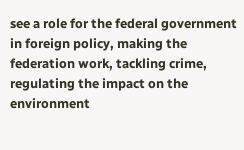see a role for the federal government in foreign policy, making the federation work, tackling crime, regulating the impact on the environment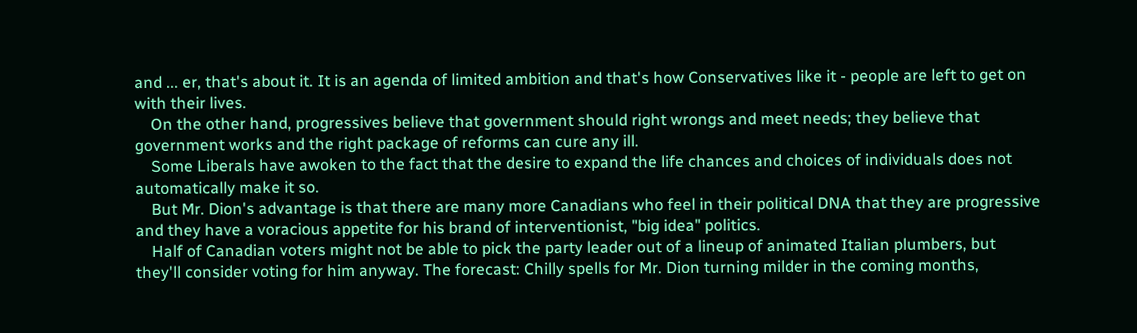and ... er, that's about it. It is an agenda of limited ambition and that's how Conservatives like it - people are left to get on with their lives.
    On the other hand, progressives believe that government should right wrongs and meet needs; they believe that government works and the right package of reforms can cure any ill.
    Some Liberals have awoken to the fact that the desire to expand the life chances and choices of individuals does not automatically make it so.
    But Mr. Dion's advantage is that there are many more Canadians who feel in their political DNA that they are progressive and they have a voracious appetite for his brand of interventionist, "big idea" politics.
    Half of Canadian voters might not be able to pick the party leader out of a lineup of animated Italian plumbers, but they'll consider voting for him anyway. The forecast: Chilly spells for Mr. Dion turning milder in the coming months,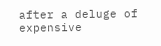after a deluge of expensive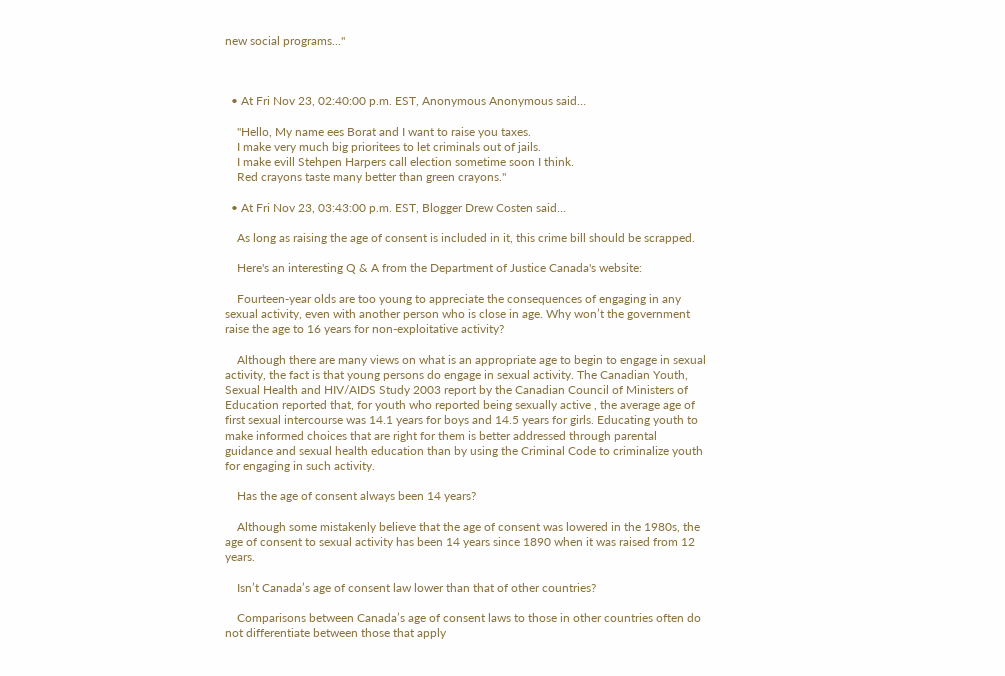new social programs..."



  • At Fri Nov 23, 02:40:00 p.m. EST, Anonymous Anonymous said…

    "Hello, My name ees Borat and I want to raise you taxes.
    I make very much big prioritees to let criminals out of jails.
    I make evill Stehpen Harpers call election sometime soon I think.
    Red crayons taste many better than green crayons."

  • At Fri Nov 23, 03:43:00 p.m. EST, Blogger Drew Costen said…

    As long as raising the age of consent is included in it, this crime bill should be scrapped.

    Here's an interesting Q & A from the Department of Justice Canada's website:

    Fourteen-year olds are too young to appreciate the consequences of engaging in any sexual activity, even with another person who is close in age. Why won’t the government raise the age to 16 years for non-exploitative activity?

    Although there are many views on what is an appropriate age to begin to engage in sexual activity, the fact is that young persons do engage in sexual activity. The Canadian Youth, Sexual Health and HIV/AIDS Study 2003 report by the Canadian Council of Ministers of Education reported that, for youth who reported being sexually active , the average age of first sexual intercourse was 14.1 years for boys and 14.5 years for girls. Educating youth to make informed choices that are right for them is better addressed through parental guidance and sexual health education than by using the Criminal Code to criminalize youth for engaging in such activity.

    Has the age of consent always been 14 years?

    Although some mistakenly believe that the age of consent was lowered in the 1980s, the age of consent to sexual activity has been 14 years since 1890 when it was raised from 12 years.

    Isn’t Canada’s age of consent law lower than that of other countries?

    Comparisons between Canada’s age of consent laws to those in other countries often do not differentiate between those that apply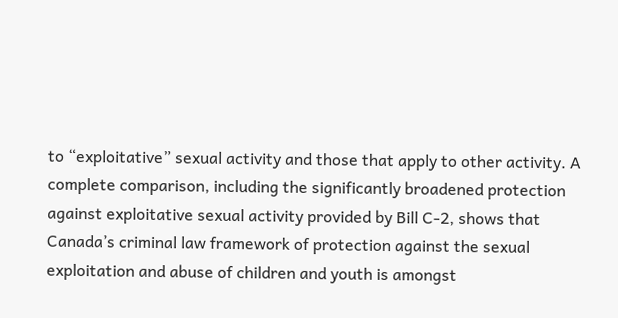to “exploitative” sexual activity and those that apply to other activity. A complete comparison, including the significantly broadened protection against exploitative sexual activity provided by Bill C-2, shows that Canada’s criminal law framework of protection against the sexual exploitation and abuse of children and youth is amongst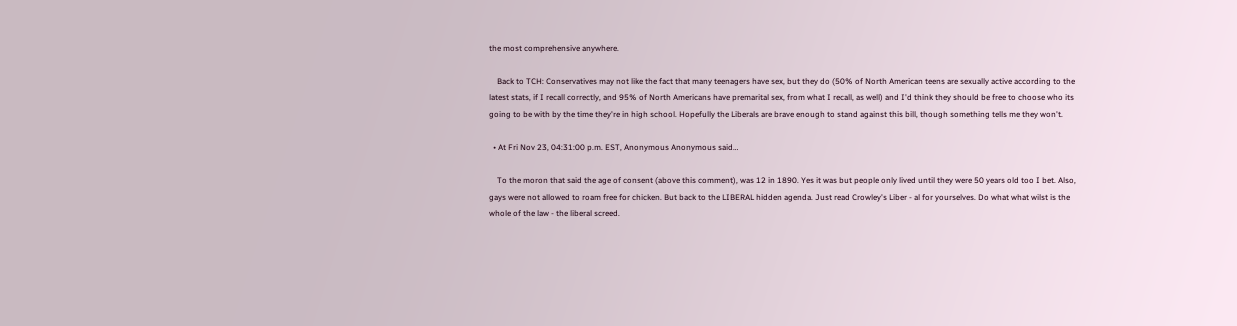the most comprehensive anywhere.

    Back to TCH: Conservatives may not like the fact that many teenagers have sex, but they do (50% of North American teens are sexually active according to the latest stats, if I recall correctly, and 95% of North Americans have premarital sex, from what I recall, as well) and I'd think they should be free to choose who its going to be with by the time they're in high school. Hopefully the Liberals are brave enough to stand against this bill, though something tells me they won't.

  • At Fri Nov 23, 04:31:00 p.m. EST, Anonymous Anonymous said…

    To the moron that said the age of consent (above this comment), was 12 in 1890. Yes it was but people only lived until they were 50 years old too I bet. Also, gays were not allowed to roam free for chicken. But back to the LIBERAL hidden agenda. Just read Crowley's Liber - al for yourselves. Do what what wilst is the whole of the law - the liberal screed.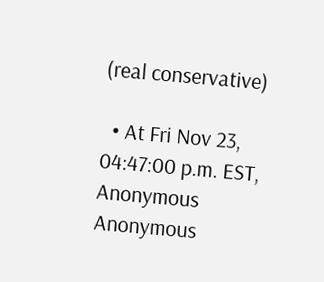(real conservative)

  • At Fri Nov 23, 04:47:00 p.m. EST, Anonymous Anonymous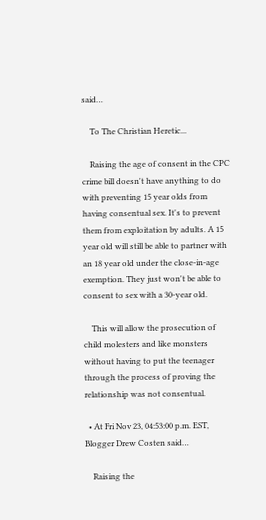said…

    To The Christian Heretic...

    Raising the age of consent in the CPC crime bill doesn't have anything to do with preventing 15 year olds from having consentual sex. It's to prevent them from exploitation by adults. A 15 year old will still be able to partner with an 18 year old under the close-in-age exemption. They just won't be able to consent to sex with a 30-year old.

    This will allow the prosecution of child molesters and like monsters without having to put the teenager through the process of proving the relationship was not consentual.

  • At Fri Nov 23, 04:53:00 p.m. EST, Blogger Drew Costen said…

    Raising the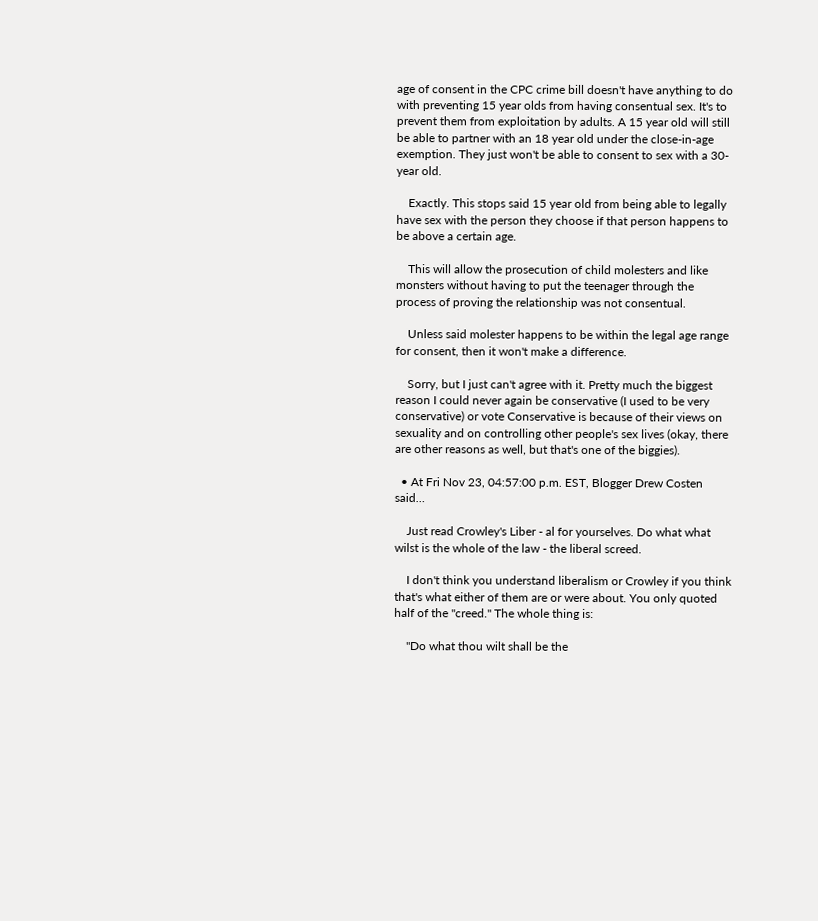age of consent in the CPC crime bill doesn't have anything to do with preventing 15 year olds from having consentual sex. It's to prevent them from exploitation by adults. A 15 year old will still be able to partner with an 18 year old under the close-in-age exemption. They just won't be able to consent to sex with a 30-year old.

    Exactly. This stops said 15 year old from being able to legally have sex with the person they choose if that person happens to be above a certain age.

    This will allow the prosecution of child molesters and like monsters without having to put the teenager through the process of proving the relationship was not consentual.

    Unless said molester happens to be within the legal age range for consent, then it won't make a difference.

    Sorry, but I just can't agree with it. Pretty much the biggest reason I could never again be conservative (I used to be very conservative) or vote Conservative is because of their views on sexuality and on controlling other people's sex lives (okay, there are other reasons as well, but that's one of the biggies).

  • At Fri Nov 23, 04:57:00 p.m. EST, Blogger Drew Costen said…

    Just read Crowley's Liber - al for yourselves. Do what what wilst is the whole of the law - the liberal screed.

    I don't think you understand liberalism or Crowley if you think that's what either of them are or were about. You only quoted half of the "creed." The whole thing is:

    "Do what thou wilt shall be the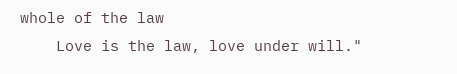whole of the law
    Love is the law, love under will."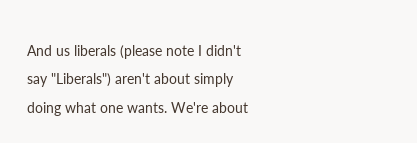And us liberals (please note I didn't say "Liberals") aren't about simply doing what one wants. We're about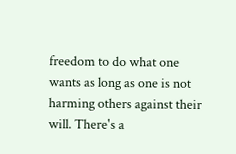freedom to do what one wants as long as one is not harming others against their will. There's a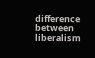difference between liberalism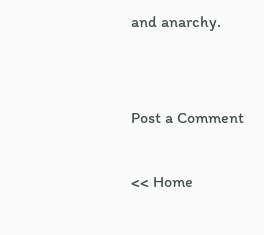and anarchy.


Post a Comment

<< Home